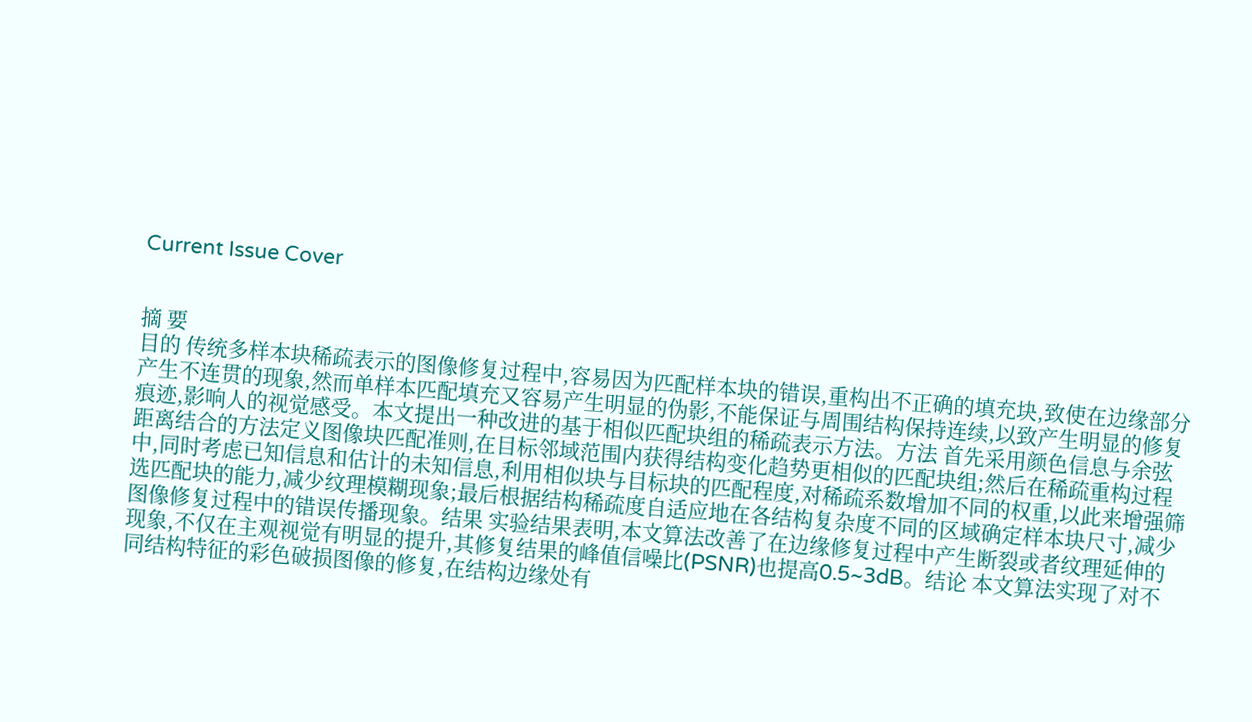Current Issue Cover


摘 要
目的 传统多样本块稀疏表示的图像修复过程中,容易因为匹配样本块的错误,重构出不正确的填充块,致使在边缘部分产生不连贯的现象,然而单样本匹配填充又容易产生明显的伪影,不能保证与周围结构保持连续,以致产生明显的修复痕迹,影响人的视觉感受。本文提出一种改进的基于相似匹配块组的稀疏表示方法。方法 首先采用颜色信息与余弦距离结合的方法定义图像块匹配准则,在目标邻域范围内获得结构变化趋势更相似的匹配块组;然后在稀疏重构过程中,同时考虑已知信息和估计的未知信息,利用相似块与目标块的匹配程度,对稀疏系数增加不同的权重,以此来增强筛选匹配块的能力,减少纹理模糊现象;最后根据结构稀疏度自适应地在各结构复杂度不同的区域确定样本块尺寸,减少图像修复过程中的错误传播现象。结果 实验结果表明,本文算法改善了在边缘修复过程中产生断裂或者纹理延伸的现象,不仅在主观视觉有明显的提升,其修复结果的峰值信噪比(PSNR)也提高0.5~3dB。结论 本文算法实现了对不同结构特征的彩色破损图像的修复,在结构边缘处有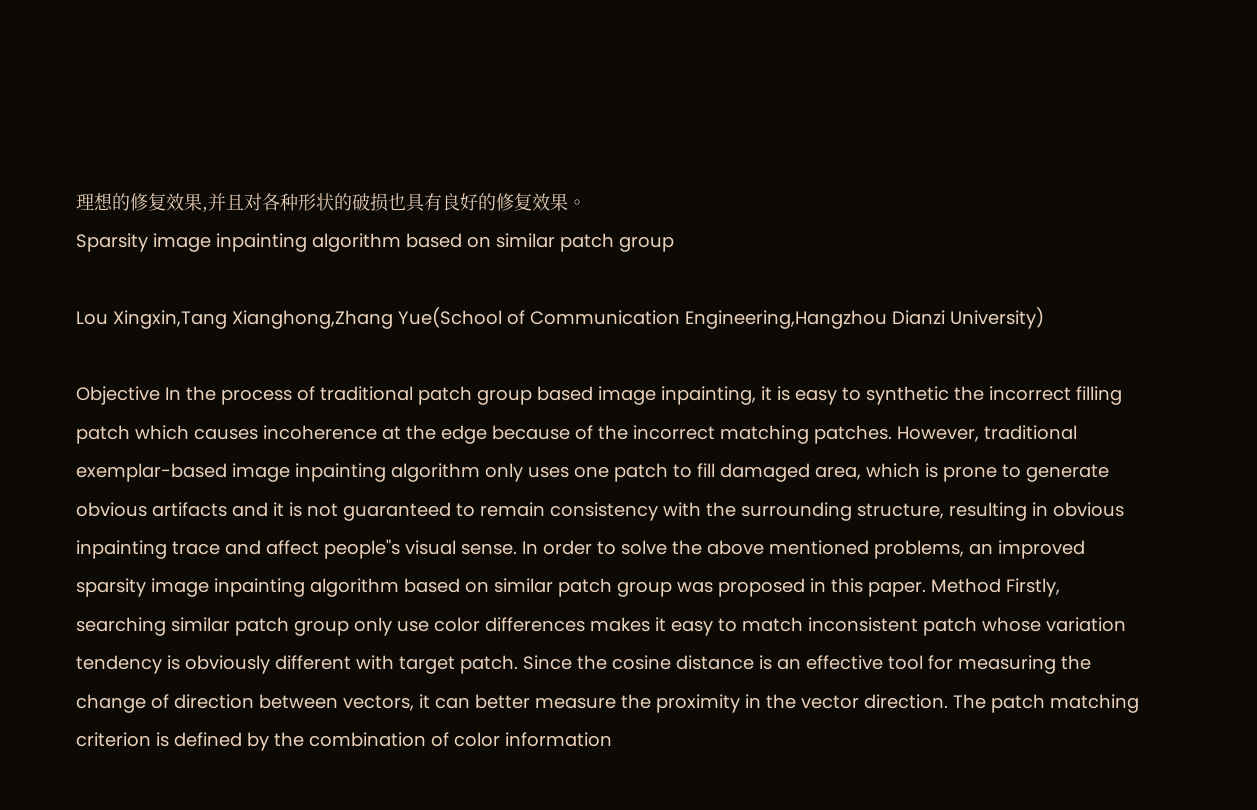理想的修复效果,并且对各种形状的破损也具有良好的修复效果。
Sparsity image inpainting algorithm based on similar patch group

Lou Xingxin,Tang Xianghong,Zhang Yue(School of Communication Engineering,Hangzhou Dianzi University)

Objective In the process of traditional patch group based image inpainting, it is easy to synthetic the incorrect filling patch which causes incoherence at the edge because of the incorrect matching patches. However, traditional exemplar-based image inpainting algorithm only uses one patch to fill damaged area, which is prone to generate obvious artifacts and it is not guaranteed to remain consistency with the surrounding structure, resulting in obvious inpainting trace and affect people"s visual sense. In order to solve the above mentioned problems, an improved sparsity image inpainting algorithm based on similar patch group was proposed in this paper. Method Firstly, searching similar patch group only use color differences makes it easy to match inconsistent patch whose variation tendency is obviously different with target patch. Since the cosine distance is an effective tool for measuring the change of direction between vectors, it can better measure the proximity in the vector direction. The patch matching criterion is defined by the combination of color information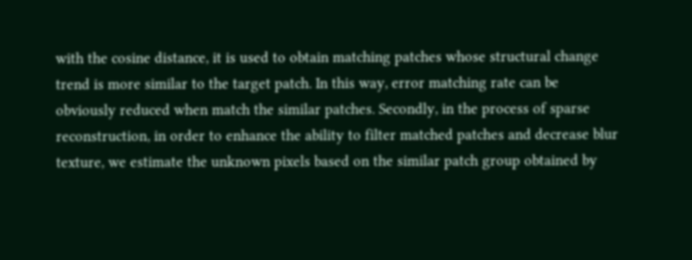with the cosine distance, it is used to obtain matching patches whose structural change trend is more similar to the target patch. In this way, error matching rate can be obviously reduced when match the similar patches. Secondly, in the process of sparse reconstruction, in order to enhance the ability to filter matched patches and decrease blur texture, we estimate the unknown pixels based on the similar patch group obtained by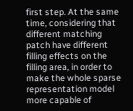first step. At the same time, considering that different matching patch have different filling effects on the filling area, in order to make the whole sparse representation model more capable of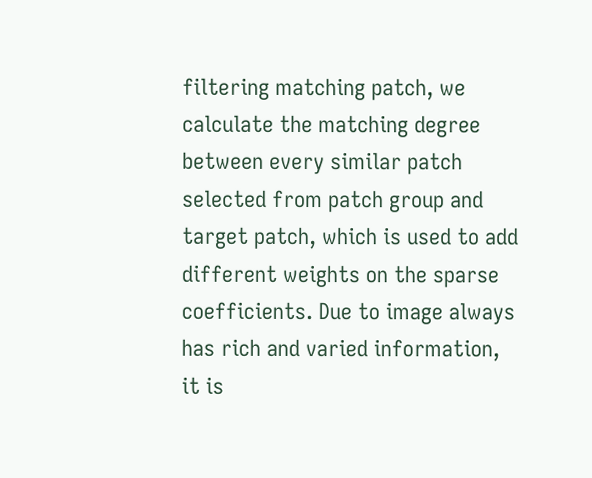filtering matching patch, we calculate the matching degree between every similar patch selected from patch group and target patch, which is used to add different weights on the sparse coefficients. Due to image always has rich and varied information, it is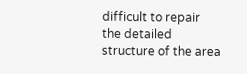difficult to repair the detailed structure of the area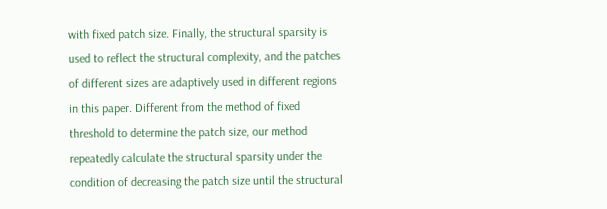with fixed patch size. Finally, the structural sparsity is used to reflect the structural complexity, and the patches of different sizes are adaptively used in different regions in this paper. Different from the method of fixed threshold to determine the patch size, our method repeatedly calculate the structural sparsity under the condition of decreasing the patch size until the structural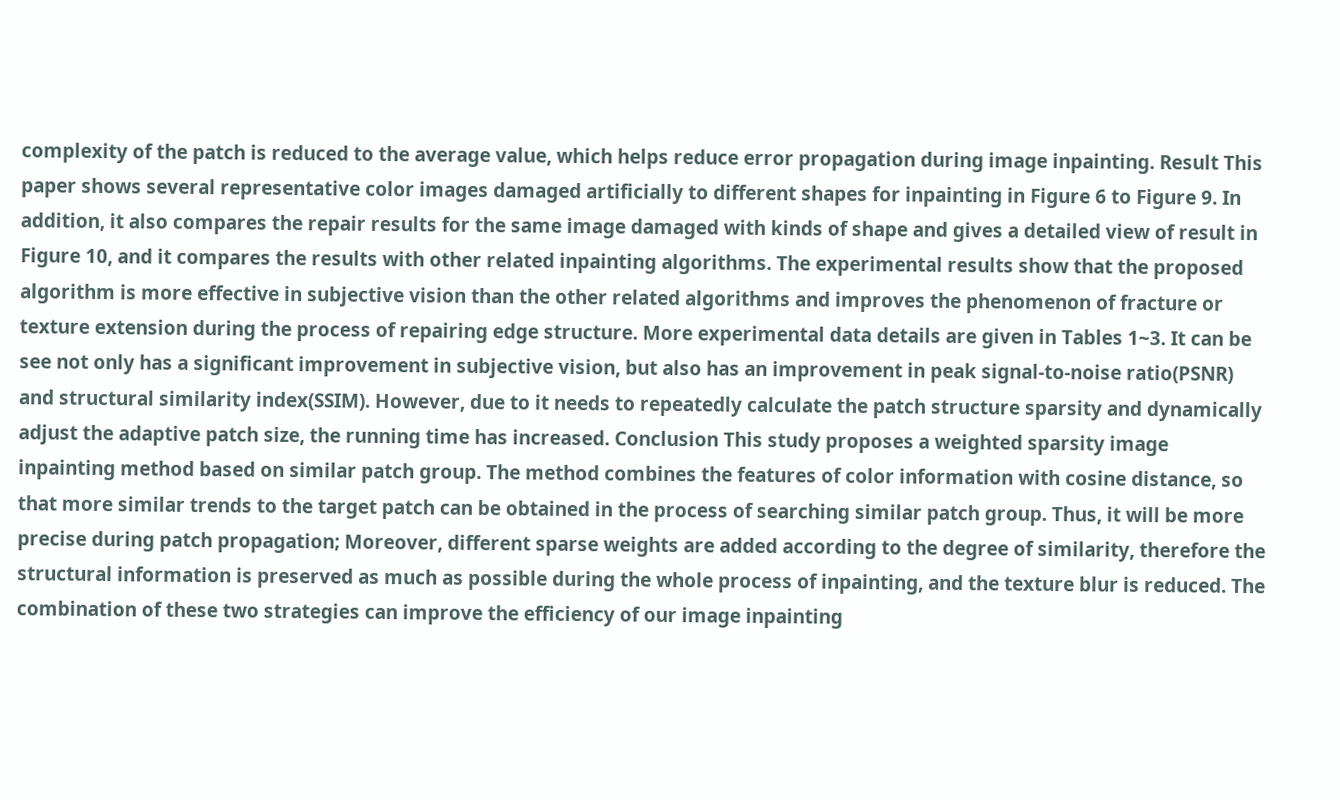complexity of the patch is reduced to the average value, which helps reduce error propagation during image inpainting. Result This paper shows several representative color images damaged artificially to different shapes for inpainting in Figure 6 to Figure 9. In addition, it also compares the repair results for the same image damaged with kinds of shape and gives a detailed view of result in Figure 10, and it compares the results with other related inpainting algorithms. The experimental results show that the proposed algorithm is more effective in subjective vision than the other related algorithms and improves the phenomenon of fracture or texture extension during the process of repairing edge structure. More experimental data details are given in Tables 1~3. It can be see not only has a significant improvement in subjective vision, but also has an improvement in peak signal-to-noise ratio(PSNR) and structural similarity index(SSIM). However, due to it needs to repeatedly calculate the patch structure sparsity and dynamically adjust the adaptive patch size, the running time has increased. Conclusion This study proposes a weighted sparsity image inpainting method based on similar patch group. The method combines the features of color information with cosine distance, so that more similar trends to the target patch can be obtained in the process of searching similar patch group. Thus, it will be more precise during patch propagation; Moreover, different sparse weights are added according to the degree of similarity, therefore the structural information is preserved as much as possible during the whole process of inpainting, and the texture blur is reduced. The combination of these two strategies can improve the efficiency of our image inpainting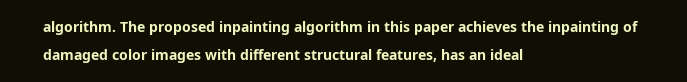algorithm. The proposed inpainting algorithm in this paper achieves the inpainting of damaged color images with different structural features, has an ideal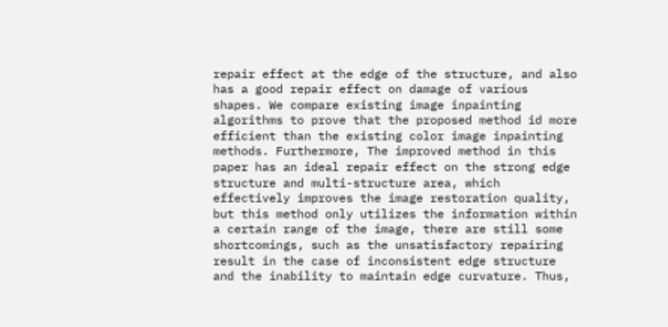repair effect at the edge of the structure, and also has a good repair effect on damage of various shapes. We compare existing image inpainting algorithms to prove that the proposed method id more efficient than the existing color image inpainting methods. Furthermore, The improved method in this paper has an ideal repair effect on the strong edge structure and multi-structure area, which effectively improves the image restoration quality, but this method only utilizes the information within a certain range of the image, there are still some shortcomings, such as the unsatisfactory repairing result in the case of inconsistent edge structure and the inability to maintain edge curvature. Thus,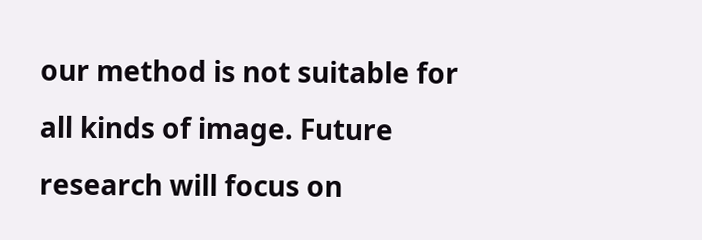our method is not suitable for all kinds of image. Future research will focus on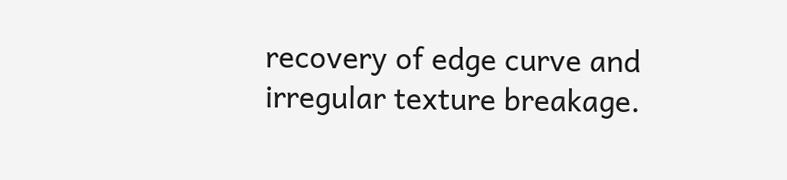recovery of edge curve and irregular texture breakage.